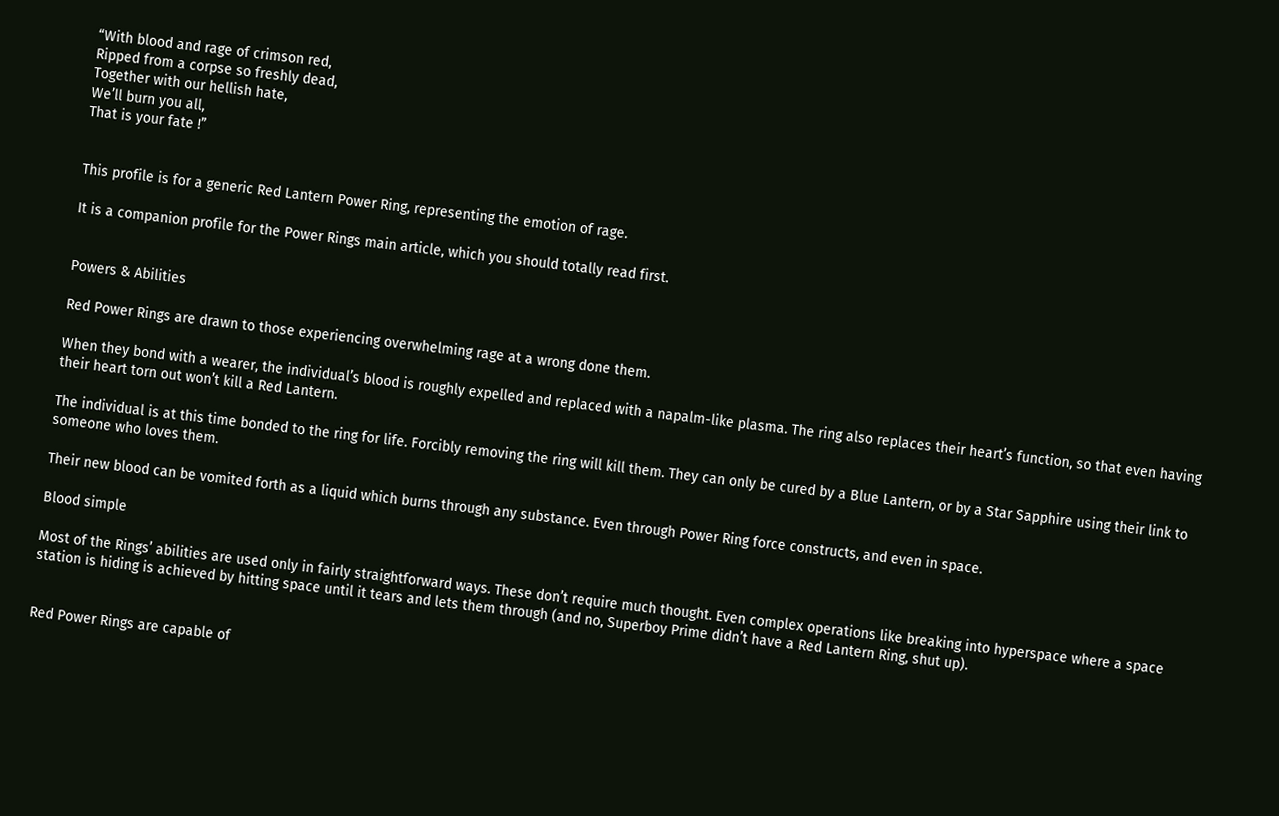“With blood and rage of crimson red,
Ripped from a corpse so freshly dead,
Together with our hellish hate,
We’ll burn you all,
That is your fate !”


This profile is for a generic Red Lantern Power Ring, representing the emotion of rage.

It is a companion profile for the Power Rings main article, which you should totally read first.


Powers & Abilities

Red Power Rings are drawn to those experiencing overwhelming rage at a wrong done them.

When they bond with a wearer, the individual’s blood is roughly expelled and replaced with a napalm-like plasma. The ring also replaces their heart’s function, so that even having their heart torn out won’t kill a Red Lantern.

The individual is at this time bonded to the ring for life. Forcibly removing the ring will kill them. They can only be cured by a Blue Lantern, or by a Star Sapphire using their link to someone who loves them.

Their new blood can be vomited forth as a liquid which burns through any substance. Even through Power Ring force constructs, and even in space.

Blood simple

Most of the Rings’ abilities are used only in fairly straightforward ways. These don’t require much thought. Even complex operations like breaking into hyperspace where a space station is hiding is achieved by hitting space until it tears and lets them through (and no, Superboy Prime didn’t have a Red Lantern Ring, shut up).


Red Power Rings are capable of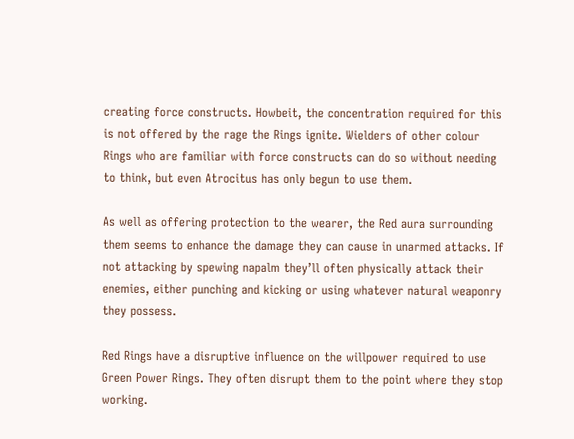creating force constructs. Howbeit, the concentration required for this is not offered by the rage the Rings ignite. Wielders of other colour Rings who are familiar with force constructs can do so without needing to think, but even Atrocitus has only begun to use them.

As well as offering protection to the wearer, the Red aura surrounding them seems to enhance the damage they can cause in unarmed attacks. If not attacking by spewing napalm they’ll often physically attack their enemies, either punching and kicking or using whatever natural weaponry they possess.

Red Rings have a disruptive influence on the willpower required to use Green Power Rings. They often disrupt them to the point where they stop working.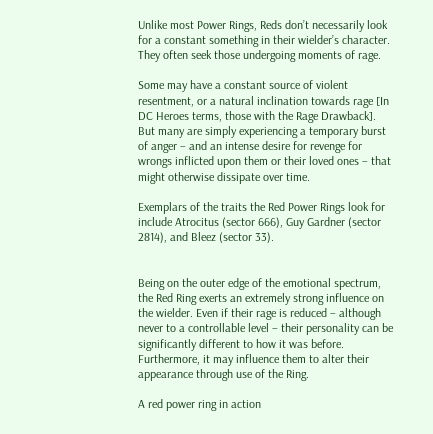Unlike most Power Rings, Reds don’t necessarily look for a constant something in their wielder’s character. They often seek those undergoing moments of rage.

Some may have a constant source of violent resentment, or a natural inclination towards rage [In DC Heroes terms, those with the Rage Drawback]. But many are simply experiencing a temporary burst of anger – and an intense desire for revenge for wrongs inflicted upon them or their loved ones – that might otherwise dissipate over time.

Exemplars of the traits the Red Power Rings look for include Atrocitus (sector 666), Guy Gardner (sector 2814), and Bleez (sector 33).


Being on the outer edge of the emotional spectrum, the Red Ring exerts an extremely strong influence on the wielder. Even if their rage is reduced – although never to a controllable level – their personality can be significantly different to how it was before. Furthermore, it may influence them to alter their appearance through use of the Ring.

A red power ring in action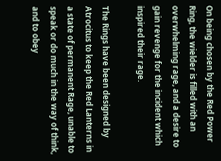On being chosen by the Red Power Ring, the wielder is filled with an overwhelming rage, and a desire to gain revenge for the incident which inspired their rage.

The Rings have been designed by Atrocitus to keep the Red Lanterns in a state of permanent Rage, unable to speak or do much in the way of think, and to obey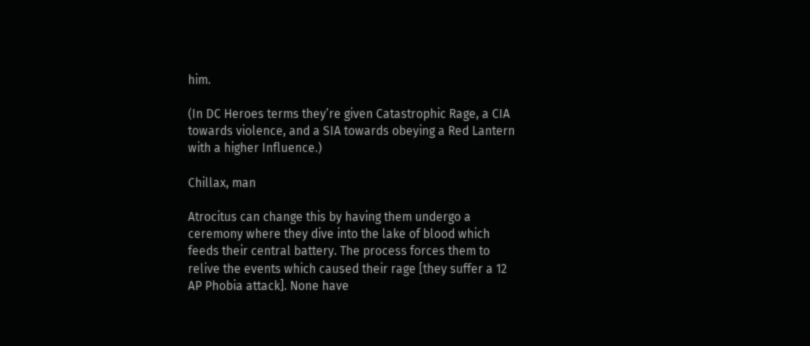him.

(In DC Heroes terms they’re given Catastrophic Rage, a CIA towards violence, and a SIA towards obeying a Red Lantern with a higher Influence.)

Chillax, man

Atrocitus can change this by having them undergo a ceremony where they dive into the lake of blood which feeds their central battery. The process forces them to relive the events which caused their rage [they suffer a 12 AP Phobia attack]. None have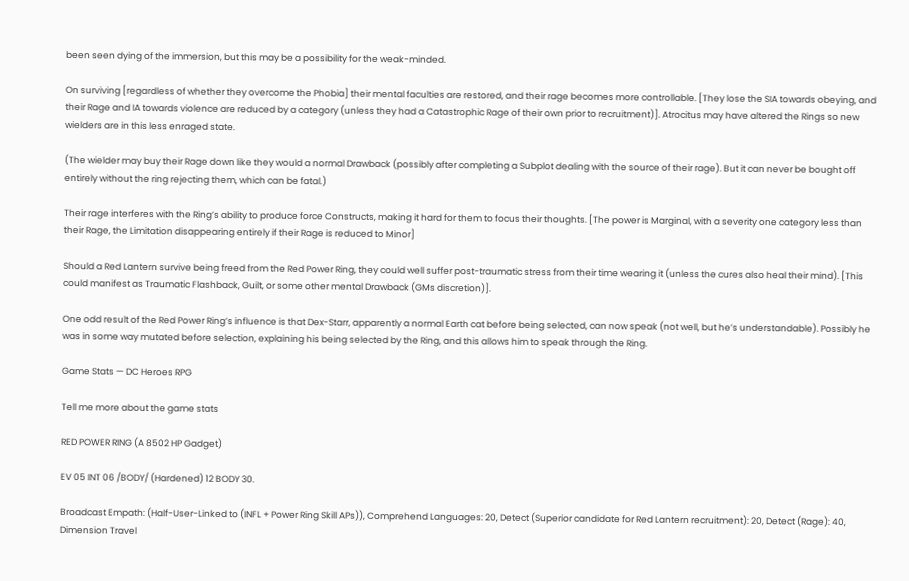been seen dying of the immersion, but this may be a possibility for the weak-minded.

On surviving [regardless of whether they overcome the Phobia] their mental faculties are restored, and their rage becomes more controllable. [They lose the SIA towards obeying, and their Rage and IA towards violence are reduced by a category (unless they had a Catastrophic Rage of their own prior to recruitment)]. Atrocitus may have altered the Rings so new wielders are in this less enraged state.

(The wielder may buy their Rage down like they would a normal Drawback (possibly after completing a Subplot dealing with the source of their rage). But it can never be bought off entirely without the ring rejecting them, which can be fatal.)

Their rage interferes with the Ring’s ability to produce force Constructs, making it hard for them to focus their thoughts. [The power is Marginal, with a severity one category less than their Rage, the Limitation disappearing entirely if their Rage is reduced to Minor]

Should a Red Lantern survive being freed from the Red Power Ring, they could well suffer post-traumatic stress from their time wearing it (unless the cures also heal their mind). [This could manifest as Traumatic Flashback, Guilt, or some other mental Drawback (GMs discretion)].

One odd result of the Red Power Ring’s influence is that Dex-Starr, apparently a normal Earth cat before being selected, can now speak (not well, but he’s understandable). Possibly he was in some way mutated before selection, explaining his being selected by the Ring, and this allows him to speak through the Ring.

Game Stats — DC Heroes RPG

Tell me more about the game stats

RED POWER RING (A 8502 HP Gadget)

EV 05 INT 06 /BODY/ (Hardened) 12 BODY 30.

Broadcast Empath: (Half-User-Linked to (INFL + Power Ring Skill APs)), Comprehend Languages: 20, Detect (Superior candidate for Red Lantern recruitment): 20, Detect (Rage): 40, Dimension Travel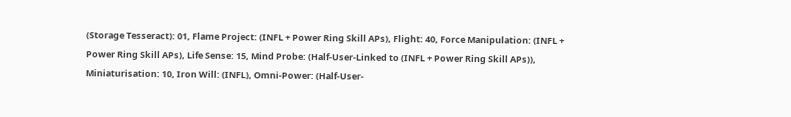(Storage Tesseract): 01, Flame Project: (INFL + Power Ring Skill APs), Flight: 40, Force Manipulation: (INFL + Power Ring Skill APs), Life Sense: 15, Mind Probe: (Half-User-Linked to (INFL + Power Ring Skill APs)), Miniaturisation: 10, Iron Will: (INFL), Omni-Power: (Half-User-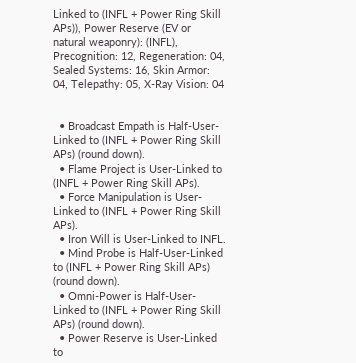Linked to (INFL + Power Ring Skill APs)), Power Reserve (EV or natural weaponry): (INFL), Precognition: 12, Regeneration: 04, Sealed Systems: 16, Skin Armor: 04, Telepathy: 05, X-Ray Vision: 04


  • Broadcast Empath is Half-User-Linked to (INFL + Power Ring Skill APs) (round down).
  • Flame Project is User-Linked to (INFL + Power Ring Skill APs).
  • Force Manipulation is User-Linked to (INFL + Power Ring Skill APs).
  • Iron Will is User-Linked to INFL.
  • Mind Probe is Half-User-Linked to (INFL + Power Ring Skill APs) (round down).
  • Omni-Power is Half-User-Linked to (INFL + Power Ring Skill APs) (round down).
  • Power Reserve is User-Linked to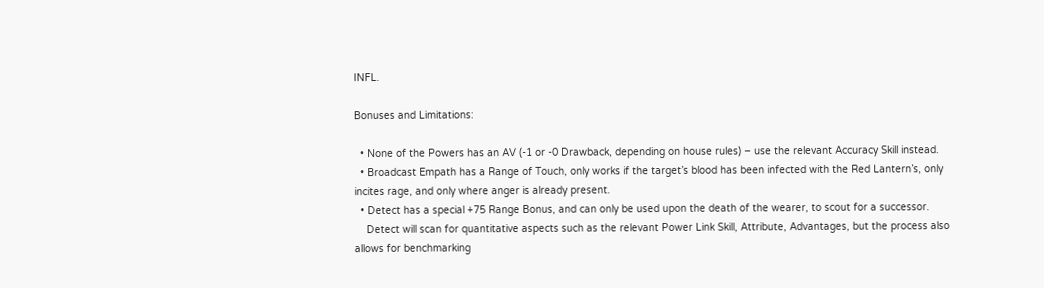INFL.

Bonuses and Limitations:

  • None of the Powers has an AV (-1 or -0 Drawback, depending on house rules) – use the relevant Accuracy Skill instead.
  • Broadcast Empath has a Range of Touch, only works if the target’s blood has been infected with the Red Lantern’s, only incites rage, and only where anger is already present.
  • Detect has a special +75 Range Bonus, and can only be used upon the death of the wearer, to scout for a successor.
    Detect will scan for quantitative aspects such as the relevant Power Link Skill, Attribute, Advantages, but the process also allows for benchmarking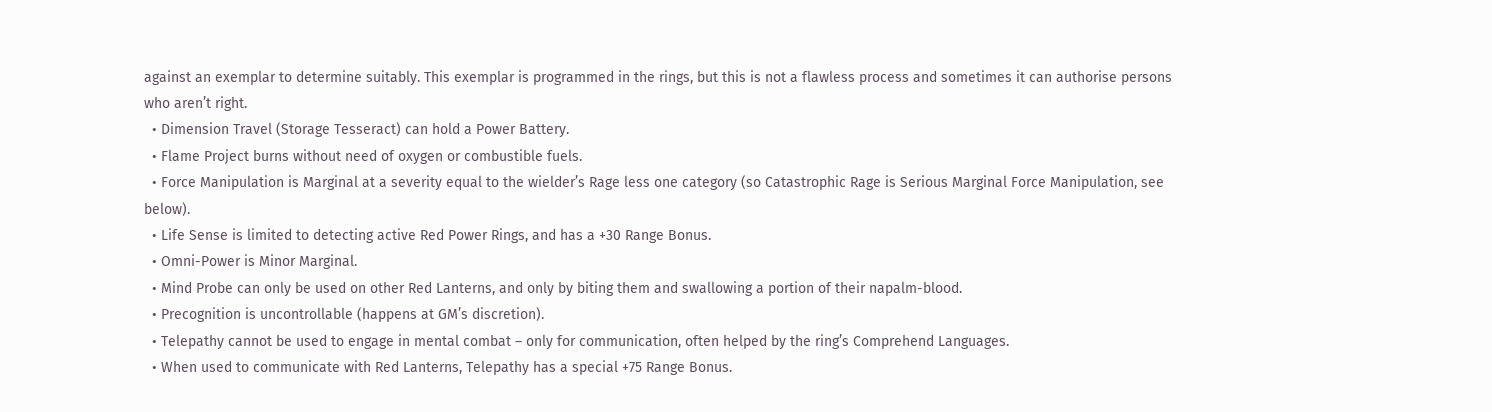against an exemplar to determine suitably. This exemplar is programmed in the rings, but this is not a flawless process and sometimes it can authorise persons who aren’t right.
  • Dimension Travel (Storage Tesseract) can hold a Power Battery.
  • Flame Project burns without need of oxygen or combustible fuels.
  • Force Manipulation is Marginal at a severity equal to the wielder’s Rage less one category (so Catastrophic Rage is Serious Marginal Force Manipulation, see below).
  • Life Sense is limited to detecting active Red Power Rings, and has a +30 Range Bonus.
  • Omni-Power is Minor Marginal.
  • Mind Probe can only be used on other Red Lanterns, and only by biting them and swallowing a portion of their napalm-blood.
  • Precognition is uncontrollable (happens at GM’s discretion).
  • Telepathy cannot be used to engage in mental combat – only for communication, often helped by the ring’s Comprehend Languages.
  • When used to communicate with Red Lanterns, Telepathy has a special +75 Range Bonus.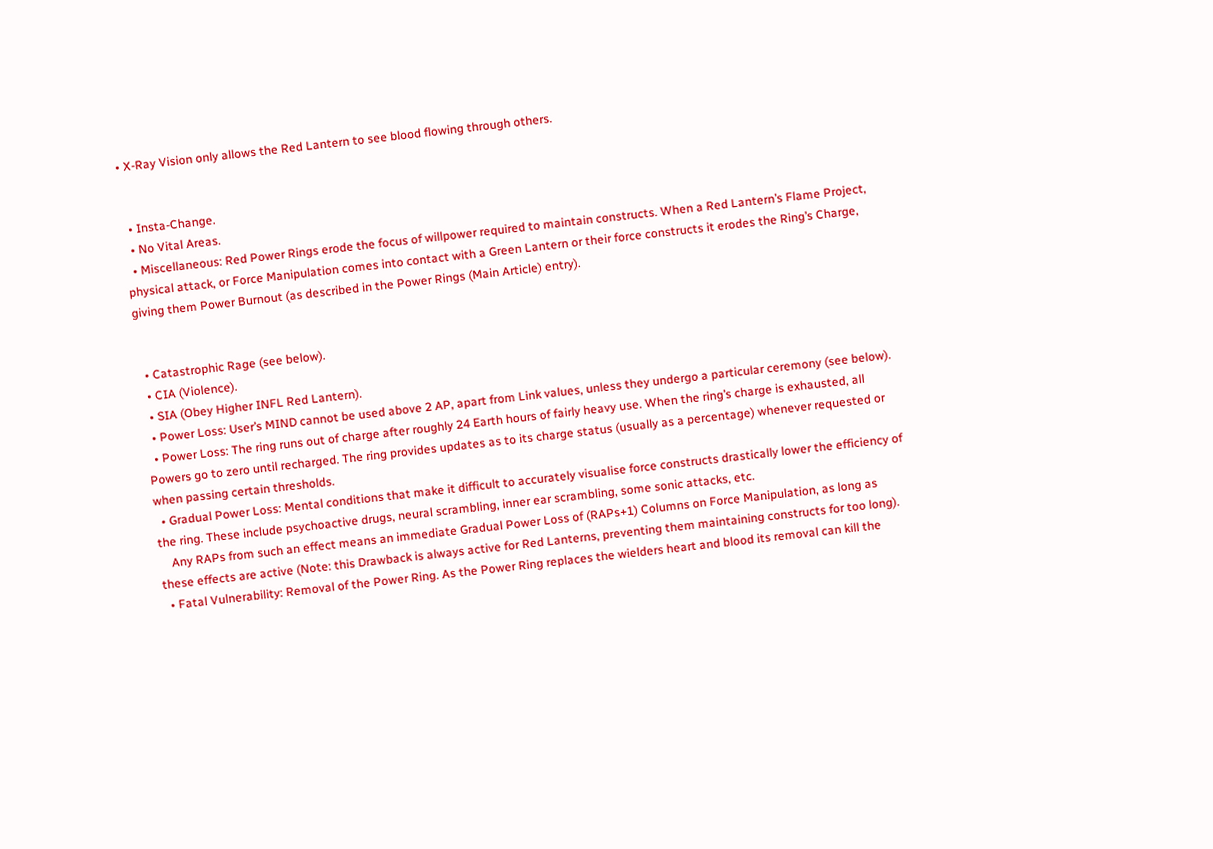• X-Ray Vision only allows the Red Lantern to see blood flowing through others.


  • Insta-Change.
  • No Vital Areas.
  • Miscellaneous: Red Power Rings erode the focus of willpower required to maintain constructs. When a Red Lantern’s Flame Project, physical attack, or Force Manipulation comes into contact with a Green Lantern or their force constructs it erodes the Ring’s Charge, giving them Power Burnout (as described in the Power Rings (Main Article) entry).


  • Catastrophic Rage (see below).
  • CIA (Violence).
  • SIA (Obey Higher INFL Red Lantern).
  • Power Loss: User’s MIND cannot be used above 2 AP, apart from Link values, unless they undergo a particular ceremony (see below).
  • Power Loss: The ring runs out of charge after roughly 24 Earth hours of fairly heavy use. When the ring’s charge is exhausted, all Powers go to zero until recharged. The ring provides updates as to its charge status (usually as a percentage) whenever requested or when passing certain thresholds.
  • Gradual Power Loss: Mental conditions that make it difficult to accurately visualise force constructs drastically lower the efficiency of the ring. These include psychoactive drugs, neural scrambling, inner ear scrambling, some sonic attacks, etc.
    Any RAPs from such an effect means an immediate Gradual Power Loss of (RAPs+1) Columns on Force Manipulation, as long as these effects are active (Note: this Drawback is always active for Red Lanterns, preventing them maintaining constructs for too long).
  • Fatal Vulnerability: Removal of the Power Ring. As the Power Ring replaces the wielders heart and blood its removal can kill the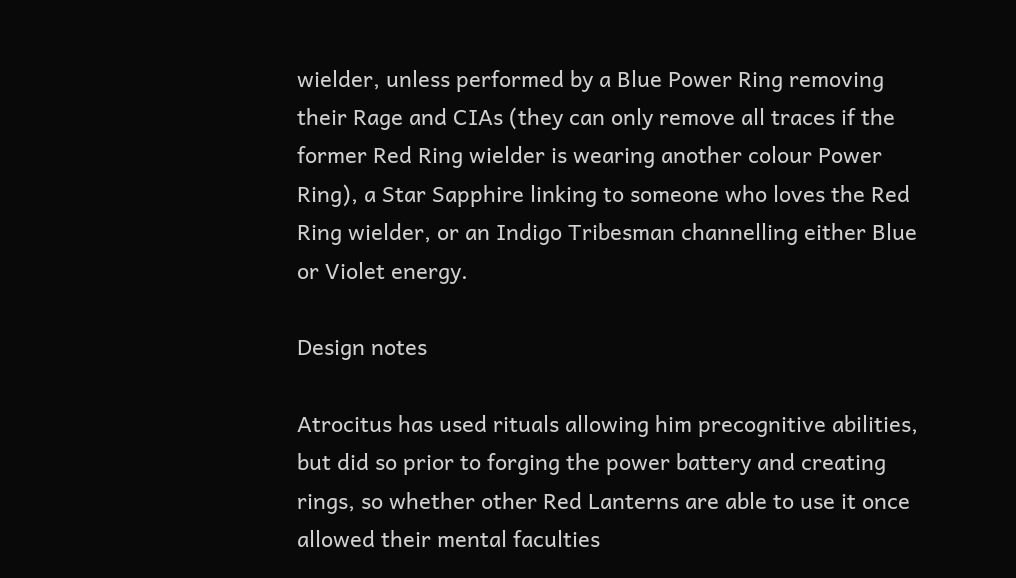wielder, unless performed by a Blue Power Ring removing their Rage and CIAs (they can only remove all traces if the former Red Ring wielder is wearing another colour Power Ring), a Star Sapphire linking to someone who loves the Red Ring wielder, or an Indigo Tribesman channelling either Blue or Violet energy.

Design notes

Atrocitus has used rituals allowing him precognitive abilities, but did so prior to forging the power battery and creating rings, so whether other Red Lanterns are able to use it once allowed their mental faculties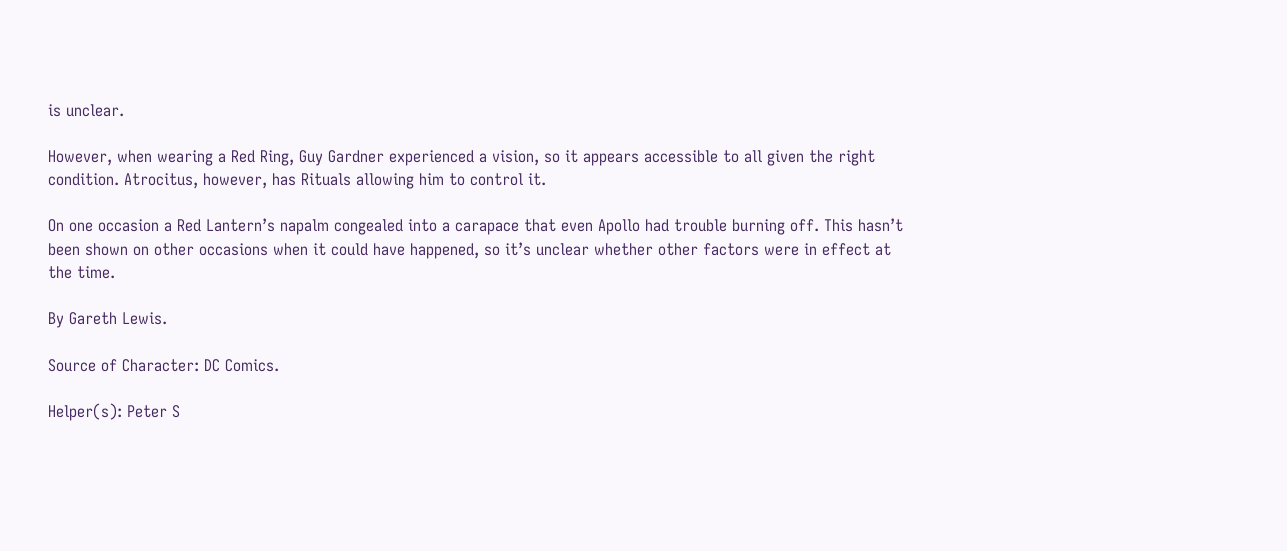is unclear.

However, when wearing a Red Ring, Guy Gardner experienced a vision, so it appears accessible to all given the right condition. Atrocitus, however, has Rituals allowing him to control it.

On one occasion a Red Lantern’s napalm congealed into a carapace that even Apollo had trouble burning off. This hasn’t been shown on other occasions when it could have happened, so it’s unclear whether other factors were in effect at the time.

By Gareth Lewis.

Source of Character: DC Comics.

Helper(s): Peter S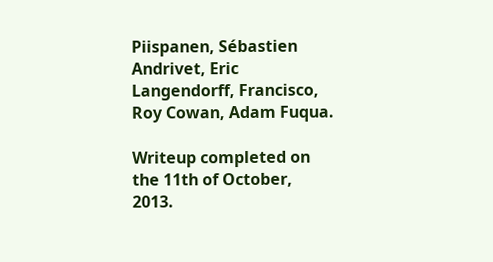Piispanen, Sébastien Andrivet, Eric Langendorff, Francisco, Roy Cowan, Adam Fuqua.

Writeup completed on the 11th of October, 2013.